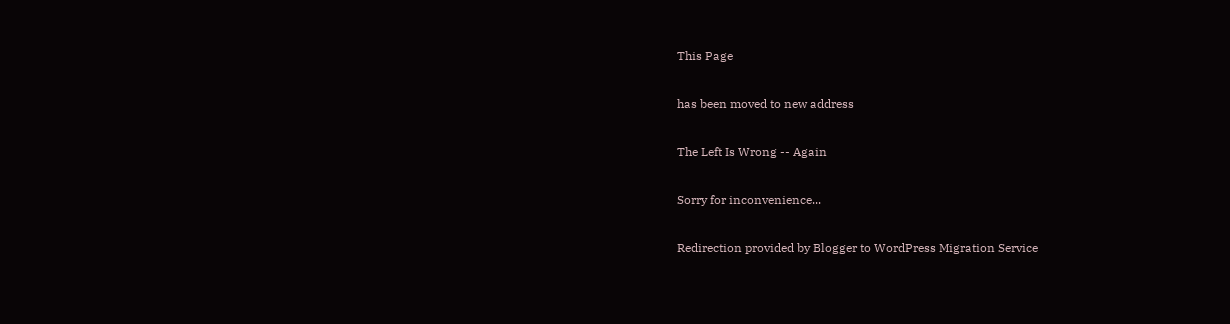This Page

has been moved to new address

The Left Is Wrong -- Again

Sorry for inconvenience...

Redirection provided by Blogger to WordPress Migration Service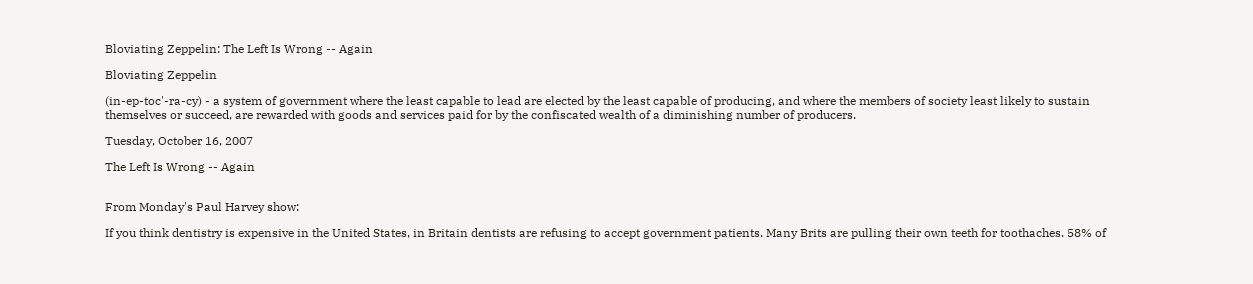Bloviating Zeppelin: The Left Is Wrong -- Again

Bloviating Zeppelin

(in-ep-toc'-ra-cy) - a system of government where the least capable to lead are elected by the least capable of producing, and where the members of society least likely to sustain themselves or succeed, are rewarded with goods and services paid for by the confiscated wealth of a diminishing number of producers.

Tuesday, October 16, 2007

The Left Is Wrong -- Again


From Monday's Paul Harvey show:

If you think dentistry is expensive in the United States, in Britain dentists are refusing to accept government patients. Many Brits are pulling their own teeth for toothaches. 58% of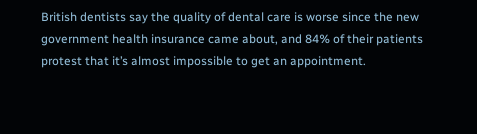British dentists say the quality of dental care is worse since the new government health insurance came about, and 84% of their patients protest that it’s almost impossible to get an appointment.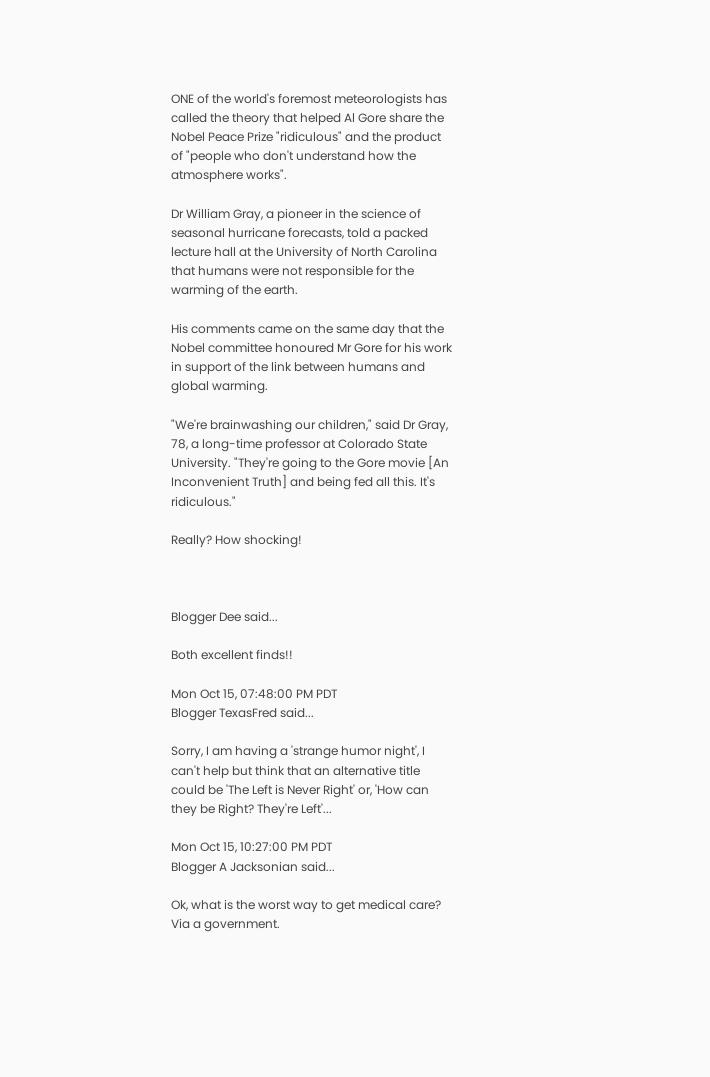ONE of the world's foremost meteorologists has called the theory that helped Al Gore share the Nobel Peace Prize "ridiculous" and the product of "people who don't understand how the atmosphere works".

Dr William Gray, a pioneer in the science of seasonal hurricane forecasts, told a packed lecture hall at the University of North Carolina that humans were not responsible for the warming of the earth.

His comments came on the same day that the Nobel committee honoured Mr Gore for his work in support of the link between humans and global warming.

"We're brainwashing our children," said Dr Gray, 78, a long-time professor at Colorado State University. "They're going to the Gore movie [An Inconvenient Truth] and being fed all this. It's ridiculous."

Really? How shocking!



Blogger Dee said...

Both excellent finds!!

Mon Oct 15, 07:48:00 PM PDT
Blogger TexasFred said...

Sorry, I am having a 'strange humor night', I can't help but think that an alternative title could be 'The Left is Never Right' or, 'How can they be Right? They're Left'...

Mon Oct 15, 10:27:00 PM PDT
Blogger A Jacksonian said...

Ok, what is the worst way to get medical care? Via a government.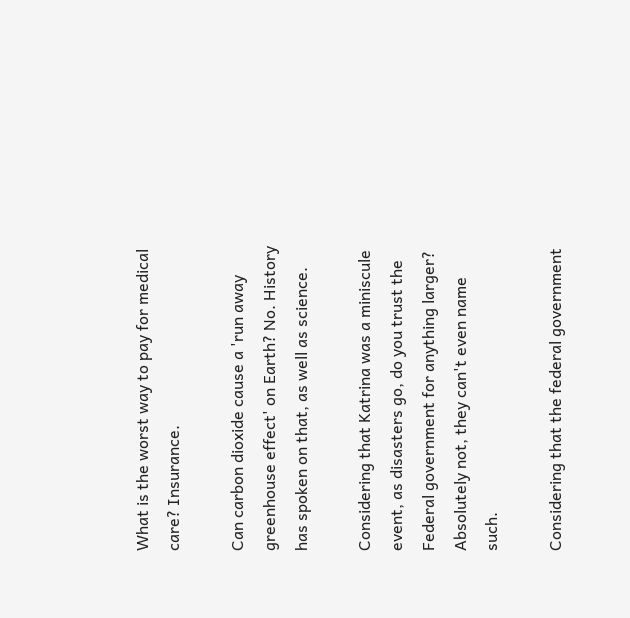What is the worst way to pay for medical care? Insurance.

Can carbon dioxide cause a 'run away greenhouse effect' on Earth? No. History has spoken on that, as well as science.

Considering that Katrina was a miniscule event, as disasters go, do you trust the Federal government for anything larger? Absolutely not, they can't even name such.

Considering that the federal government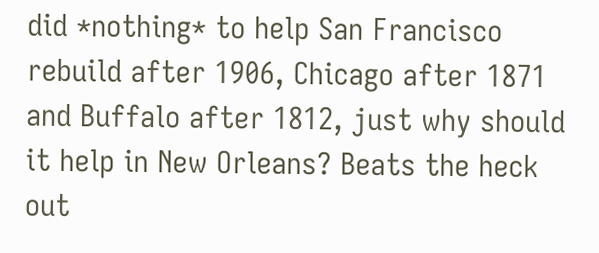did *nothing* to help San Francisco rebuild after 1906, Chicago after 1871 and Buffalo after 1812, just why should it help in New Orleans? Beats the heck out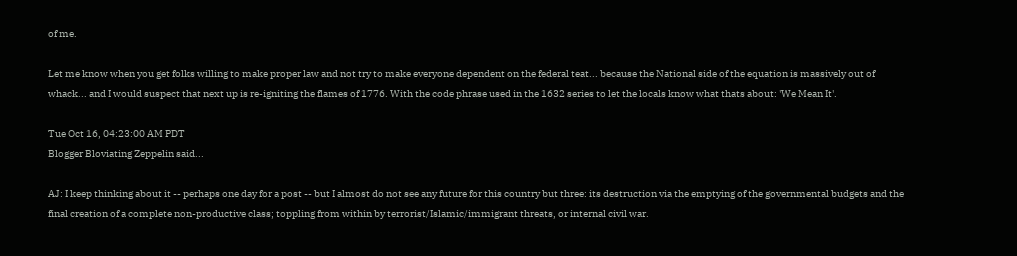of me.

Let me know when you get folks willing to make proper law and not try to make everyone dependent on the federal teat... because the National side of the equation is massively out of whack... and I would suspect that next up is re-igniting the flames of 1776. With the code phrase used in the 1632 series to let the locals know what thats about: 'We Mean It'.

Tue Oct 16, 04:23:00 AM PDT
Blogger Bloviating Zeppelin said...

AJ: I keep thinking about it -- perhaps one day for a post -- but I almost do not see any future for this country but three: its destruction via the emptying of the governmental budgets and the final creation of a complete non-productive class; toppling from within by terrorist/Islamic/immigrant threats, or internal civil war.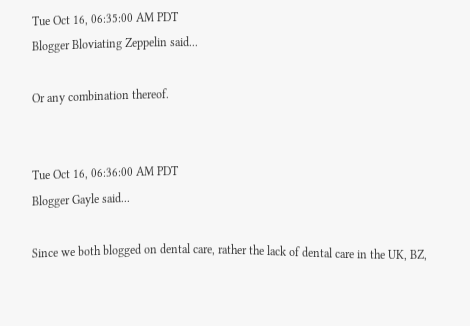Tue Oct 16, 06:35:00 AM PDT
Blogger Bloviating Zeppelin said...

Or any combination thereof.


Tue Oct 16, 06:36:00 AM PDT
Blogger Gayle said...

Since we both blogged on dental care, rather the lack of dental care in the UK, BZ,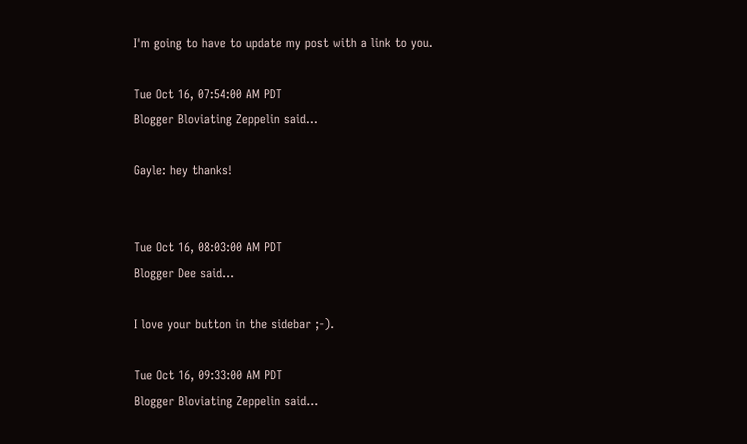I'm going to have to update my post with a link to you.

Tue Oct 16, 07:54:00 AM PDT
Blogger Bloviating Zeppelin said...

Gayle: hey thanks!


Tue Oct 16, 08:03:00 AM PDT
Blogger Dee said...

I love your button in the sidebar ;-).

Tue Oct 16, 09:33:00 AM PDT
Blogger Bloviating Zeppelin said...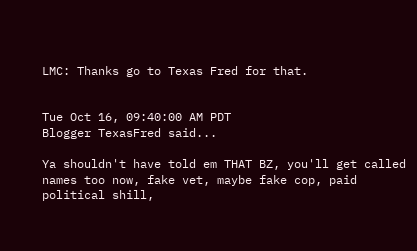LMC: Thanks go to Texas Fred for that.


Tue Oct 16, 09:40:00 AM PDT
Blogger TexasFred said...

Ya shouldn't have told em THAT BZ, you'll get called names too now, fake vet, maybe fake cop, paid political shill,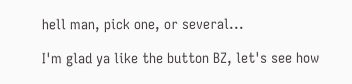hell man, pick one, or several...

I'm glad ya like the button BZ, let's see how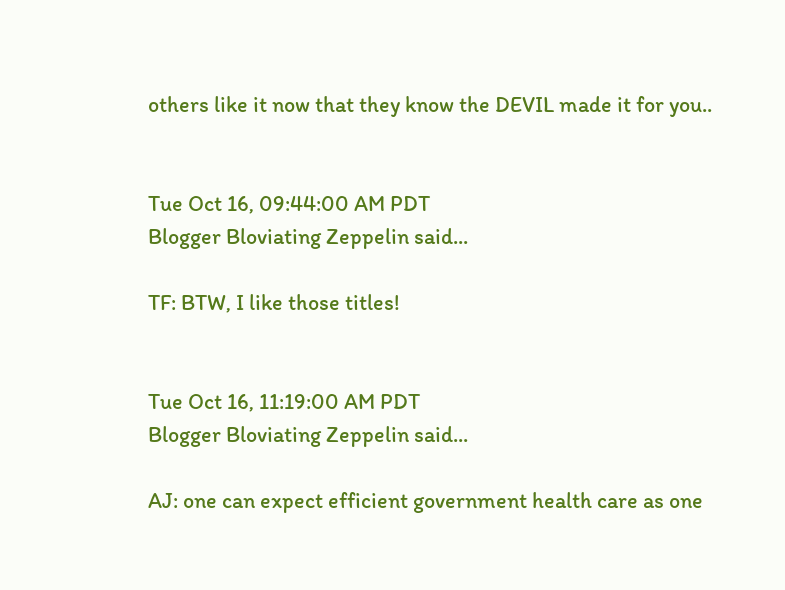others like it now that they know the DEVIL made it for you..


Tue Oct 16, 09:44:00 AM PDT
Blogger Bloviating Zeppelin said...

TF: BTW, I like those titles!


Tue Oct 16, 11:19:00 AM PDT
Blogger Bloviating Zeppelin said...

AJ: one can expect efficient government health care as one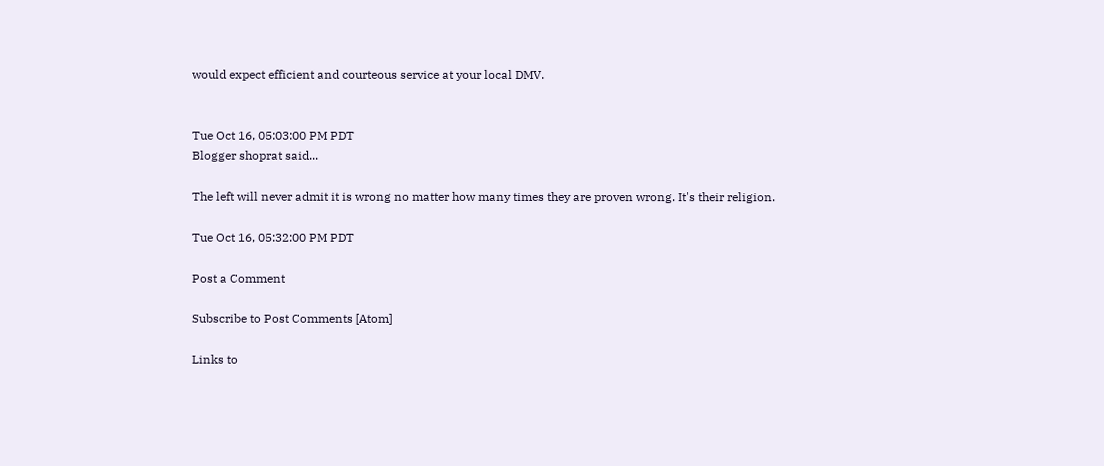would expect efficient and courteous service at your local DMV.


Tue Oct 16, 05:03:00 PM PDT
Blogger shoprat said...

The left will never admit it is wrong no matter how many times they are proven wrong. It's their religion.

Tue Oct 16, 05:32:00 PM PDT

Post a Comment

Subscribe to Post Comments [Atom]

Links to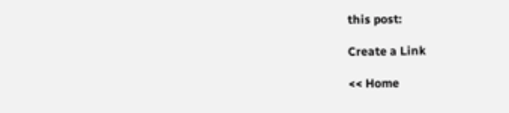this post:

Create a Link

<< Home